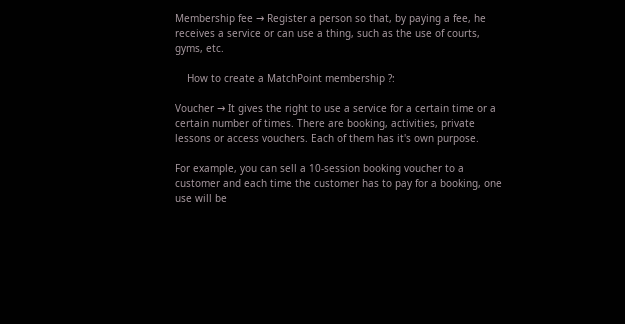Membership fee → Register a person so that, by paying a fee, he receives a service or can use a thing, such as the use of courts, gyms, etc.

    How to create a MatchPoint membership ?:

Voucher → It gives the right to use a service for a certain time or a certain number of times. There are booking, activities, private lessons or access vouchers. Each of them has it's own purpose.

For example, you can sell a 10-session booking voucher to a customer and each time the customer has to pay for a booking, one use will be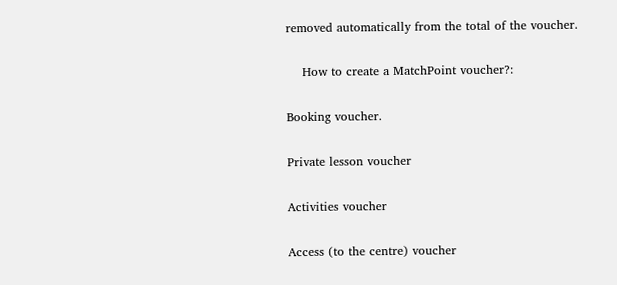removed automatically from the total of the voucher.

    How to create a MatchPoint voucher?:

Booking voucher.

Private lesson voucher

Activities voucher

Access (to the centre) voucher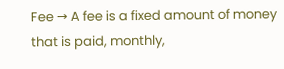Fee → A fee is a fixed amount of money that is paid, monthly,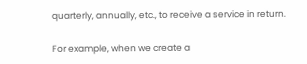quarterly, annually, etc., to receive a service in return.

For example, when we create a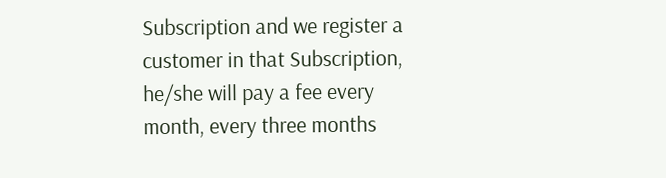Subscription and we register a customer in that Subscription, he/she will pay a fee every month, every three months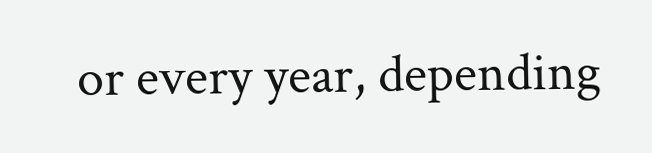or every year, depending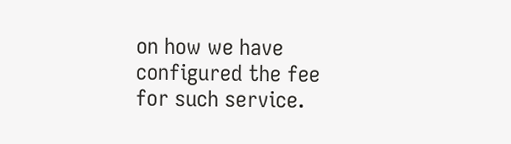on how we have configured the fee for such service.